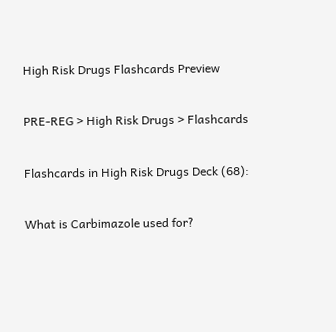High Risk Drugs Flashcards Preview

PRE-REG > High Risk Drugs > Flashcards

Flashcards in High Risk Drugs Deck (68):

What is Carbimazole used for?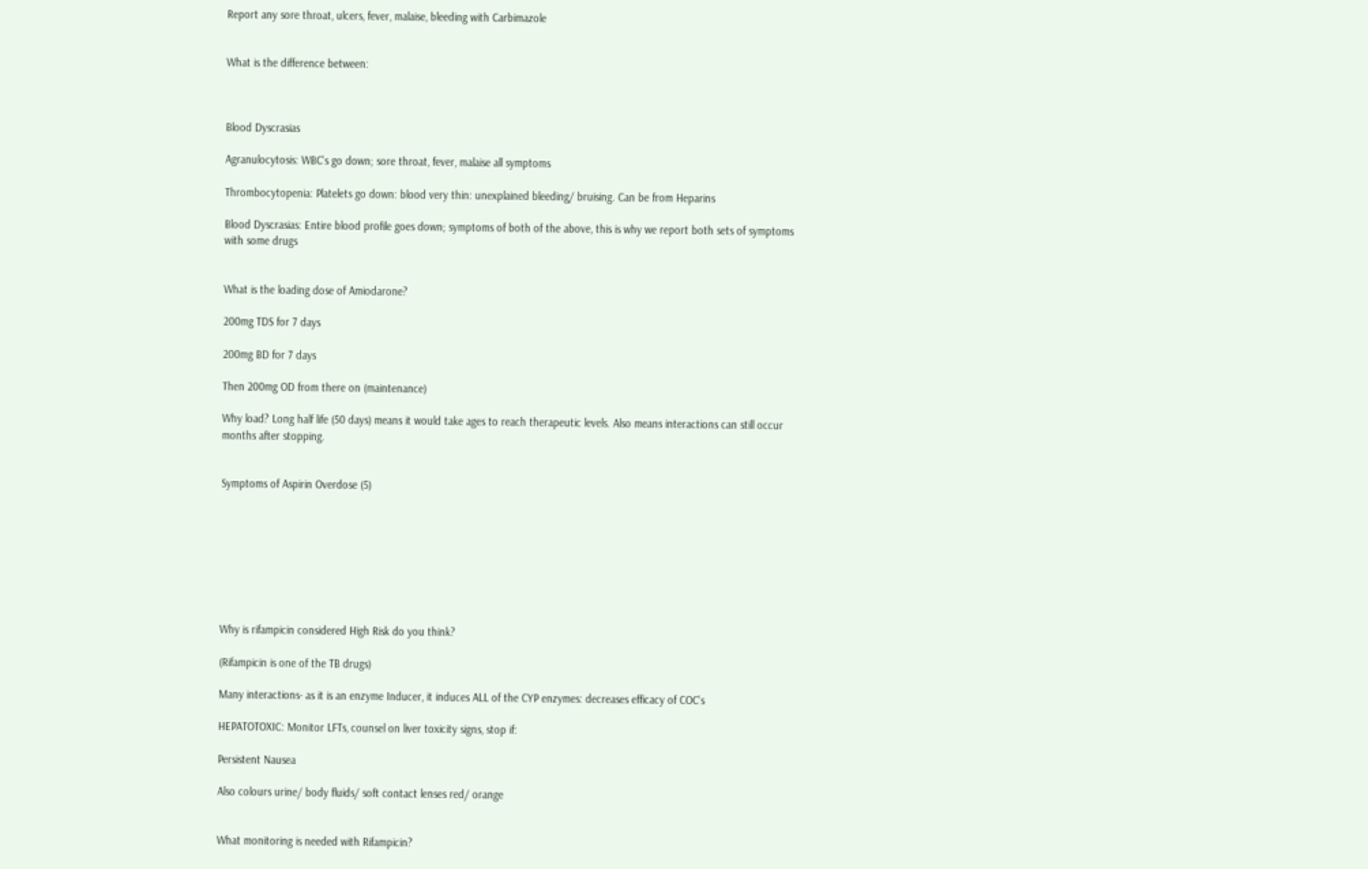Report any sore throat, ulcers, fever, malaise, bleeding with Carbimazole


What is the difference between:



Blood Dyscrasias

Agranulocytosis: WBC's go down; sore throat, fever, malaise all symptoms

Thrombocytopenia: Platelets go down: blood very thin: unexplained bleeding/ bruising. Can be from Heparins

Blood Dyscrasias: Entire blood profile goes down; symptoms of both of the above, this is why we report both sets of symptoms with some drugs


What is the loading dose of Amiodarone?

200mg TDS for 7 days

200mg BD for 7 days

Then 200mg OD from there on (maintenance)

Why load? Long half life (50 days) means it would take ages to reach therapeutic levels. Also means interactions can still occur months after stopping.


Symptoms of Aspirin Overdose (5)








Why is rifampicin considered High Risk do you think?

(Rifampicin is one of the TB drugs)

Many interactions- as it is an enzyme Inducer, it induces ALL of the CYP enzymes: decreases efficacy of COC's

HEPATOTOXIC: Monitor LFTs, counsel on liver toxicity signs, stop if:

Persistent Nausea

Also colours urine/ body fluids/ soft contact lenses red/ orange


What monitoring is needed with Rifampicin?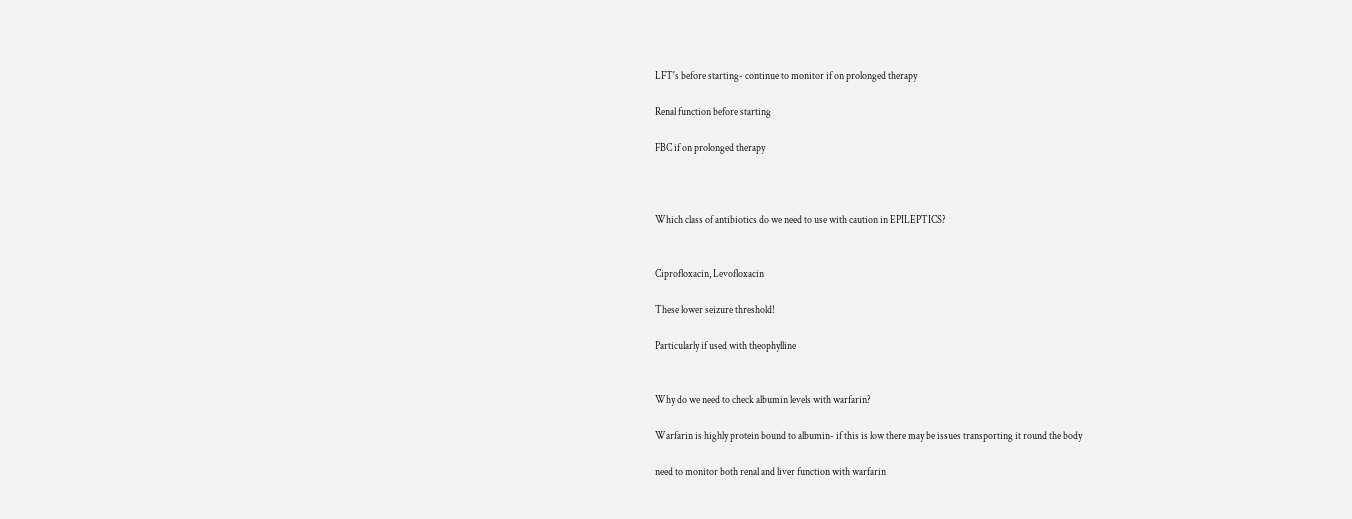LFT's before starting- continue to monitor if on prolonged therapy

Renal function before starting

FBC if on prolonged therapy



Which class of antibiotics do we need to use with caution in EPILEPTICS?


Ciprofloxacin, Levofloxacin

These lower seizure threshold!

Particularly if used with theophylline


Why do we need to check albumin levels with warfarin?

Warfarin is highly protein bound to albumin- if this is low there may be issues transporting it round the body

need to monitor both renal and liver function with warfarin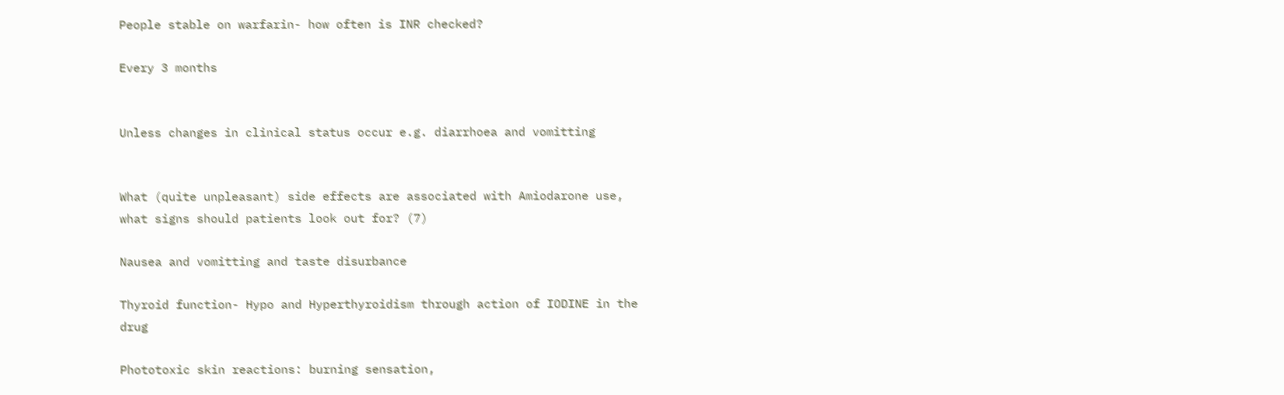People stable on warfarin- how often is INR checked?

Every 3 months


Unless changes in clinical status occur e.g. diarrhoea and vomitting


What (quite unpleasant) side effects are associated with Amiodarone use, what signs should patients look out for? (7)

Nausea and vomitting and taste disurbance

Thyroid function- Hypo and Hyperthyroidism through action of IODINE in the drug

Phototoxic skin reactions: burning sensation,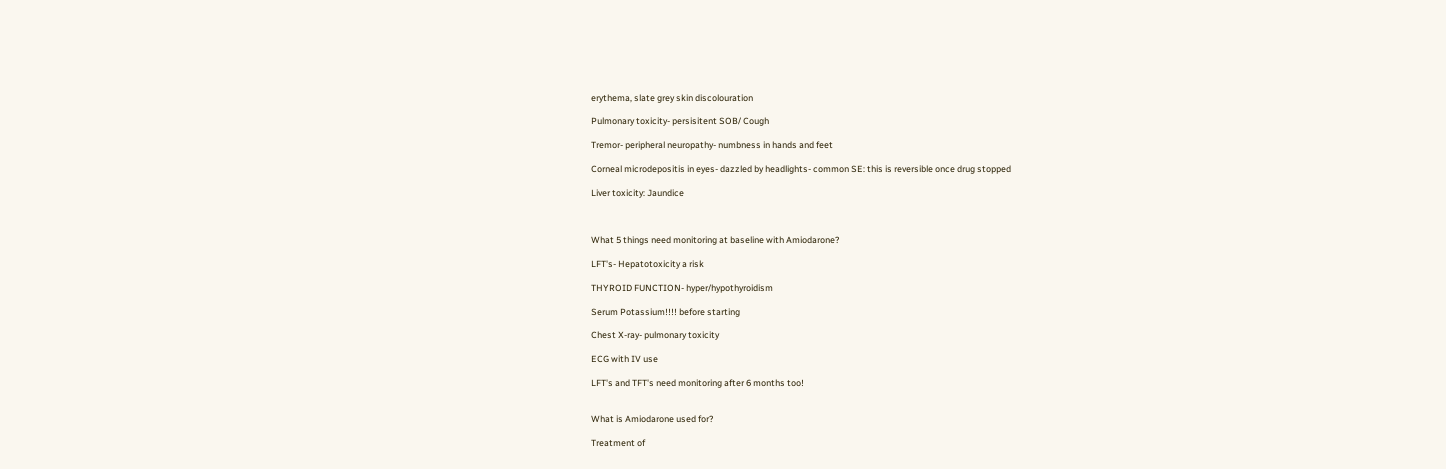erythema, slate grey skin discolouration

Pulmonary toxicity- persisitent SOB/ Cough

Tremor- peripheral neuropathy- numbness in hands and feet

Corneal microdepositis in eyes- dazzled by headlights- common SE: this is reversible once drug stopped

Liver toxicity: Jaundice



What 5 things need monitoring at baseline with Amiodarone?

LFT's- Hepatotoxicity a risk

THYROID FUNCTION- hyper/hypothyroidism

Serum Potassium!!!! before starting

Chest X-ray- pulmonary toxicity

ECG with IV use

LFT's and TFT's need monitoring after 6 months too!


What is Amiodarone used for?

Treatment of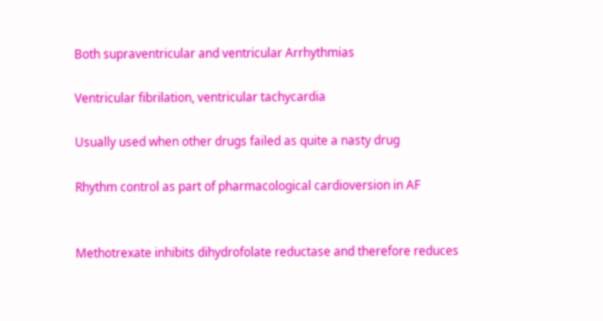Both supraventricular and ventricular Arrhythmias

Ventricular fibrilation, ventricular tachycardia

Usually used when other drugs failed as quite a nasty drug

Rhythm control as part of pharmacological cardioversion in AF


Methotrexate inhibits dihydrofolate reductase and therefore reduces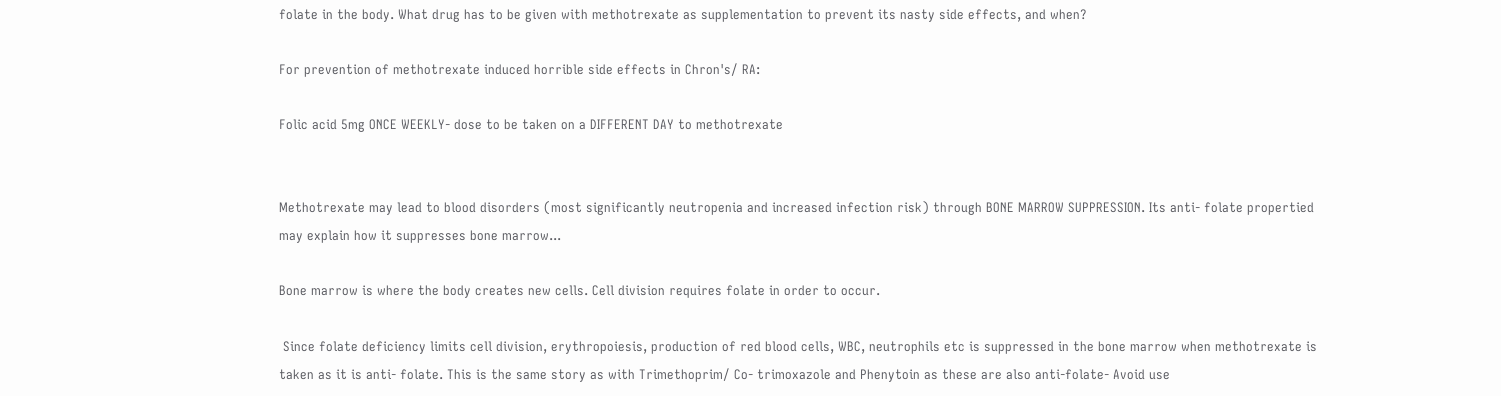folate in the body. What drug has to be given with methotrexate as supplementation to prevent its nasty side effects, and when?

For prevention of methotrexate induced horrible side effects in Chron's/ RA:

Folic acid 5mg ONCE WEEKLY- dose to be taken on a DIFFERENT DAY to methotrexate


Methotrexate may lead to blood disorders (most significantly neutropenia and increased infection risk) through BONE MARROW SUPPRESSION. Its anti- folate propertied may explain how it suppresses bone marrow...

Bone marrow is where the body creates new cells. Cell division requires folate in order to occur.

 Since folate deficiency limits cell division, erythropoiesis, production of red blood cells, WBC, neutrophils etc is suppressed in the bone marrow when methotrexate is taken as it is anti- folate. This is the same story as with Trimethoprim/ Co- trimoxazole and Phenytoin as these are also anti-folate- Avoid use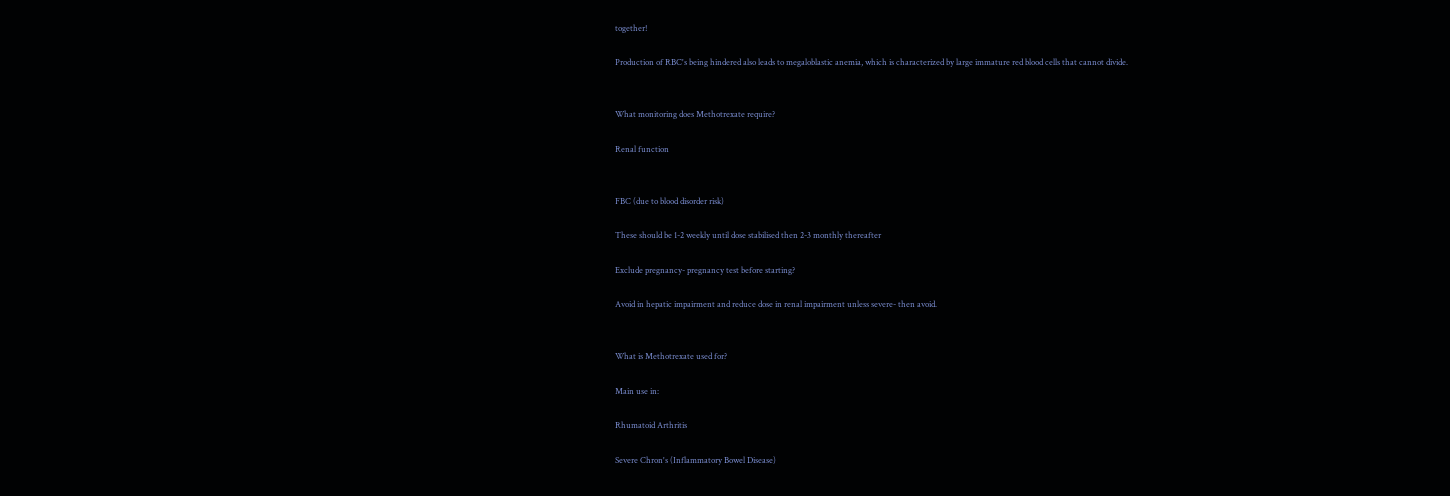together!

Production of RBC's being hindered also leads to megaloblastic anemia, which is characterized by large immature red blood cells that cannot divide.


What monitoring does Methotrexate require?

Renal function


FBC (due to blood disorder risk)

These should be 1-2 weekly until dose stabilised then 2-3 monthly thereafter

Exclude pregnancy- pregnancy test before starting?

Avoid in hepatic impairment and reduce dose in renal impairment unless severe- then avoid.


What is Methotrexate used for?

Main use in:

Rhumatoid Arthritis

Severe Chron's (Inflammatory Bowel Disease)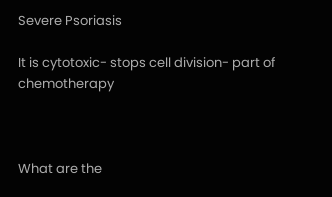Severe Psoriasis

It is cytotoxic- stops cell division- part of chemotherapy



What are the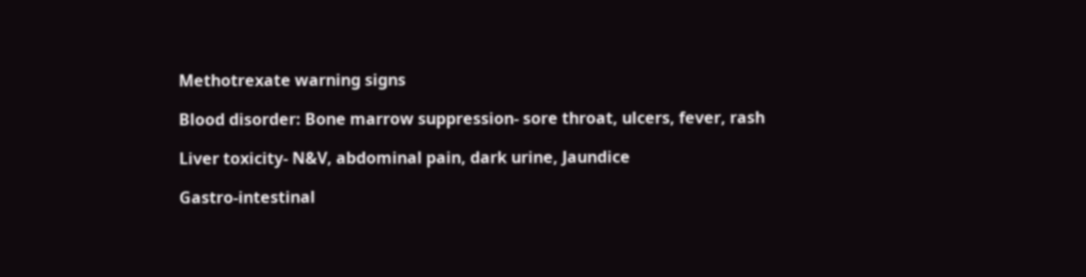Methotrexate warning signs

Blood disorder: Bone marrow suppression- sore throat, ulcers, fever, rash

Liver toxicity- N&V, abdominal pain, dark urine, Jaundice

Gastro-intestinal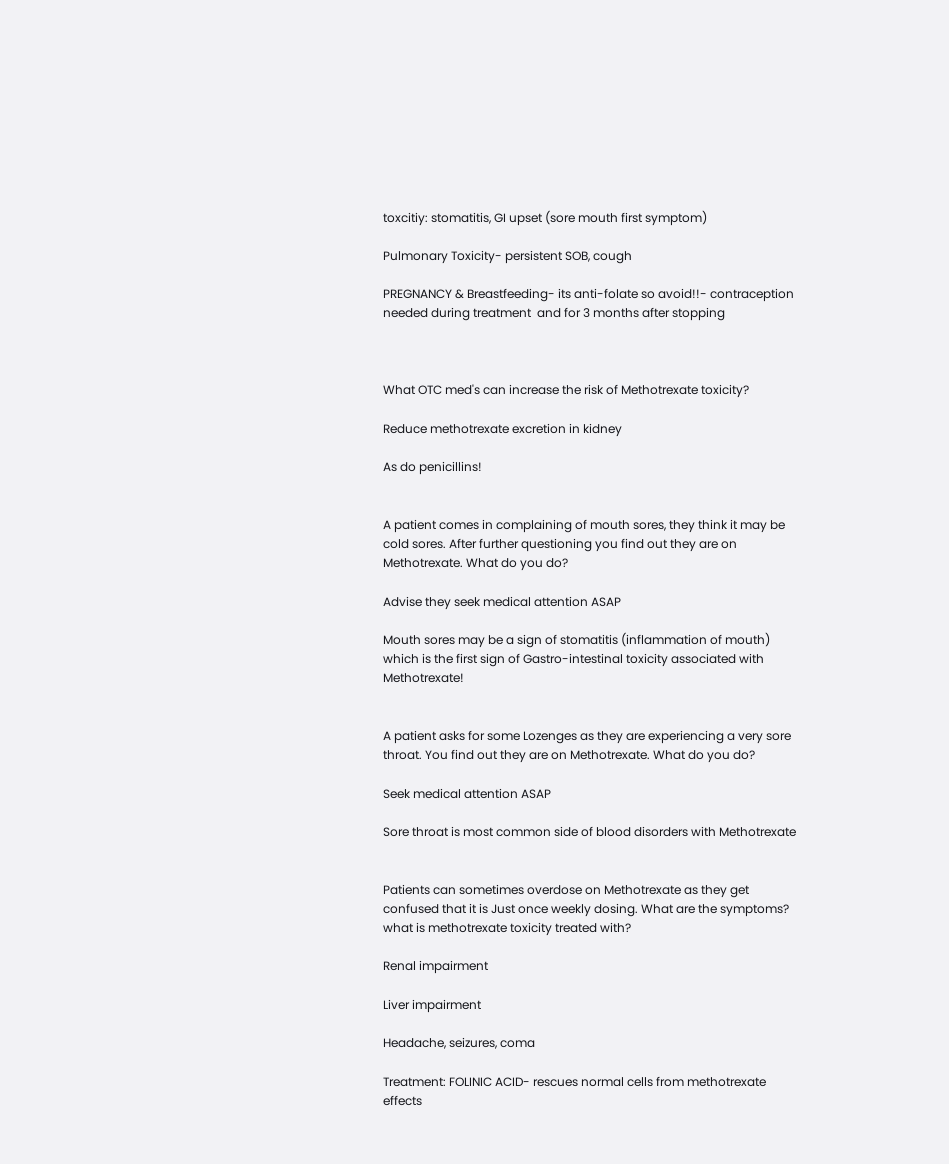toxcitiy: stomatitis, GI upset (sore mouth first symptom)

Pulmonary Toxicity- persistent SOB, cough

PREGNANCY & Breastfeeding- its anti-folate so avoid!!- contraception needed during treatment  and for 3 months after stopping



What OTC med's can increase the risk of Methotrexate toxicity?

Reduce methotrexate excretion in kidney

As do penicillins!


A patient comes in complaining of mouth sores, they think it may be cold sores. After further questioning you find out they are on Methotrexate. What do you do?

Advise they seek medical attention ASAP

Mouth sores may be a sign of stomatitis (inflammation of mouth) which is the first sign of Gastro-intestinal toxicity associated with Methotrexate!


A patient asks for some Lozenges as they are experiencing a very sore throat. You find out they are on Methotrexate. What do you do?

Seek medical attention ASAP

Sore throat is most common side of blood disorders with Methotrexate


Patients can sometimes overdose on Methotrexate as they get confused that it is Just once weekly dosing. What are the symptoms? what is methotrexate toxicity treated with?

Renal impairment

Liver impairment

Headache, seizures, coma

Treatment: FOLINIC ACID- rescues normal cells from methotrexate effects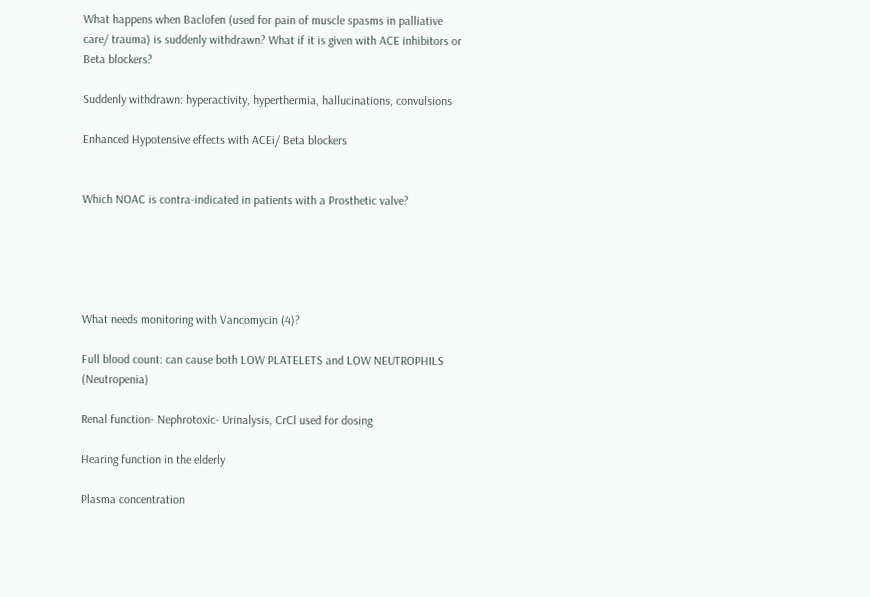What happens when Baclofen (used for pain of muscle spasms in palliative care/ trauma) is suddenly withdrawn? What if it is given with ACE inhibitors or Beta blockers?

Suddenly withdrawn: hyperactivity, hyperthermia, hallucinations, convulsions

Enhanced Hypotensive effects with ACEi/ Beta blockers


Which NOAC is contra-indicated in patients with a Prosthetic valve?





What needs monitoring with Vancomycin (4)?

Full blood count: can cause both LOW PLATELETS and LOW NEUTROPHILS (Neutropenia)

Renal function- Nephrotoxic- Urinalysis, CrCl used for dosing

Hearing function in the elderly

Plasma concentration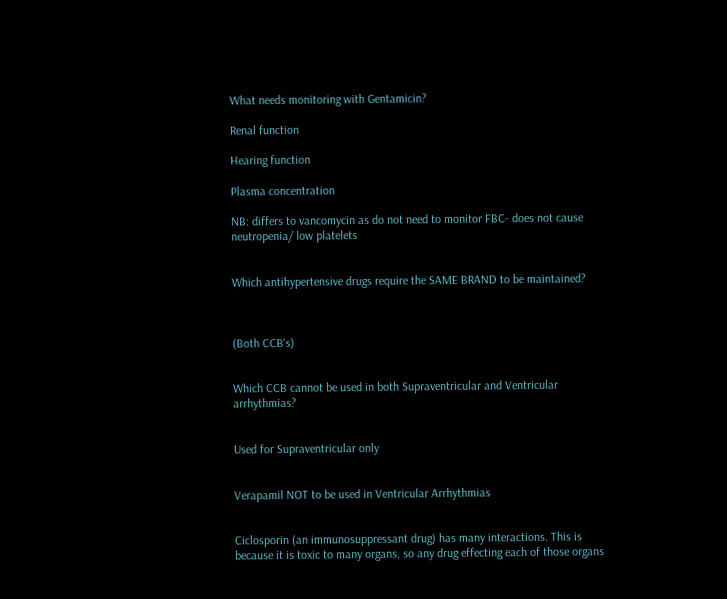What needs monitoring with Gentamicin?

Renal function

Hearing function

Plasma concentration

NB: differs to vancomycin as do not need to monitor FBC- does not cause neutropenia/ low platelets


Which antihypertensive drugs require the SAME BRAND to be maintained?



(Both CCB's)


Which CCB cannot be used in both Supraventricular and Ventricular arrhythmias?


Used for Supraventricular only


Verapamil NOT to be used in Ventricular Arrhythmias


Ciclosporin (an immunosuppressant drug) has many interactions. This is because it is toxic to many organs, so any drug effecting each of those organs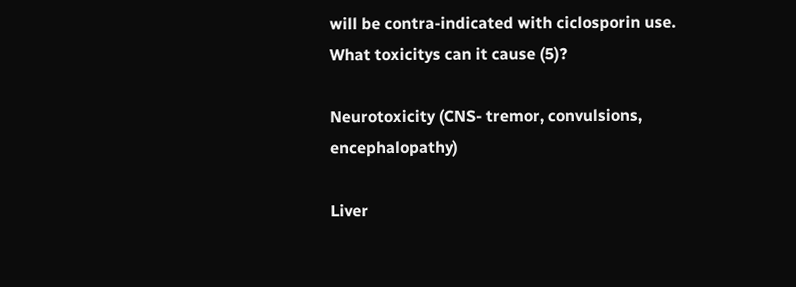will be contra-indicated with ciclosporin use. What toxicitys can it cause (5)?

Neurotoxicity (CNS- tremor, convulsions, encephalopathy)

Liver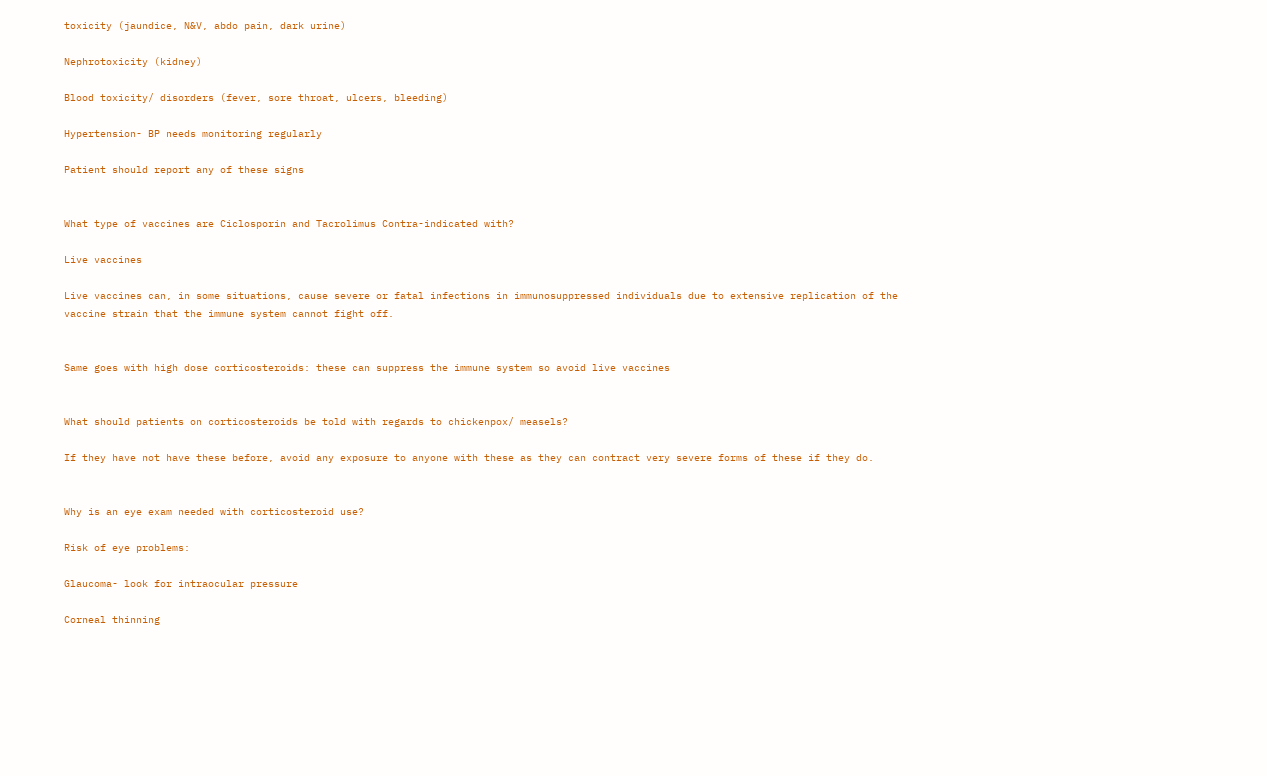toxicity (jaundice, N&V, abdo pain, dark urine)

Nephrotoxicity (kidney)

Blood toxicity/ disorders (fever, sore throat, ulcers, bleeding)

Hypertension- BP needs monitoring regularly

Patient should report any of these signs


What type of vaccines are Ciclosporin and Tacrolimus Contra-indicated with?

Live vaccines

Live vaccines can, in some situations, cause severe or fatal infections in immunosuppressed individuals due to extensive replication of the vaccine strain that the immune system cannot fight off.


Same goes with high dose corticosteroids: these can suppress the immune system so avoid live vaccines


What should patients on corticosteroids be told with regards to chickenpox/ measels?

If they have not have these before, avoid any exposure to anyone with these as they can contract very severe forms of these if they do.


Why is an eye exam needed with corticosteroid use?

Risk of eye problems:

Glaucoma- look for intraocular pressure

Corneal thinning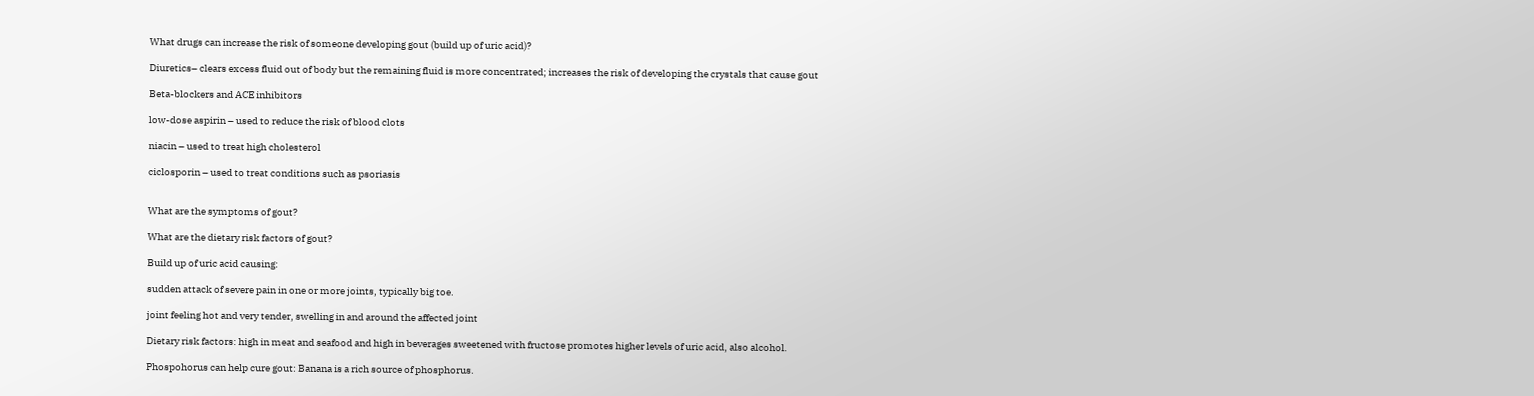What drugs can increase the risk of someone developing gout (build up of uric acid)?

Diuretics– clears excess fluid out of body but the remaining fluid is more concentrated; increases the risk of developing the crystals that cause gout

Beta-blockers and ACE inhibitors

low-dose aspirin – used to reduce the risk of blood clots

niacin – used to treat high cholesterol

ciclosporin – used to treat conditions such as psoriasis


What are the symptoms of gout?

What are the dietary risk factors of gout?

Build up of uric acid causing:

sudden attack of severe pain in one or more joints, typically big toe.

joint feeling hot and very tender, swelling in and around the affected joint

Dietary risk factors: high in meat and seafood and high in beverages sweetened with fructose promotes higher levels of uric acid, also alcohol.

Phospohorus can help cure gout: Banana is a rich source of phosphorus.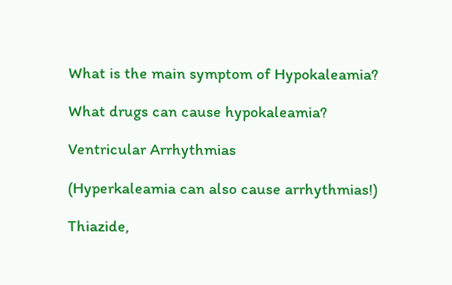What is the main symptom of Hypokaleamia?

What drugs can cause hypokaleamia?

Ventricular Arrhythmias

(Hyperkaleamia can also cause arrhythmias!)

Thiazide,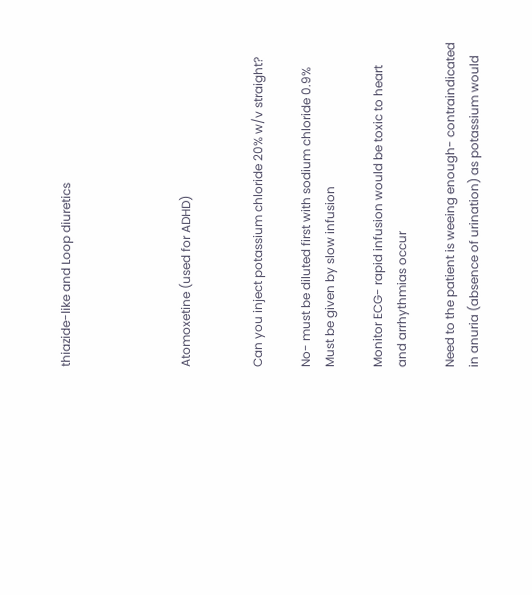thiazide-like and Loop diuretics




Atomoxetine (used for ADHD)


Can you inject potassium chloride 20% w/v straight?

No- must be diluted first with sodium chloride 0.9%
Must be given by slow infusion

Monitor ECG- rapid infusion would be toxic to heart and arrhythmias occur

Need to the patient is weeing enough- contraindicated in anuria (absence of urination) as potassium would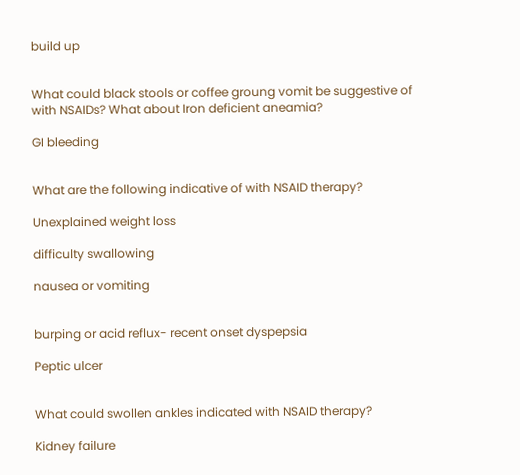build up


What could black stools or coffee groung vomit be suggestive of with NSAIDs? What about Iron deficient aneamia?

GI bleeding


What are the following indicative of with NSAID therapy?

Unexplained weight loss

difficulty swallowing

nausea or vomiting


burping or acid reflux- recent onset dyspepsia

Peptic ulcer


What could swollen ankles indicated with NSAID therapy?

Kidney failure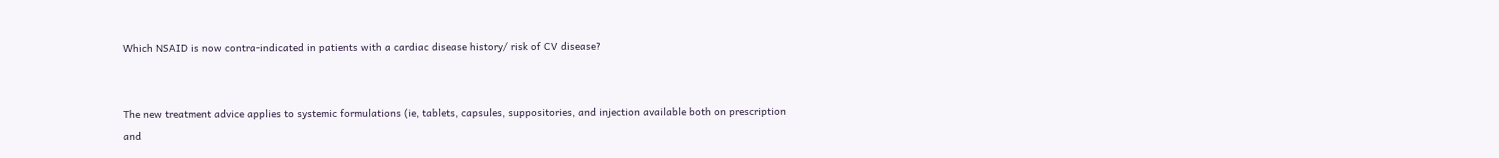Which NSAID is now contra-indicated in patients with a cardiac disease history/ risk of CV disease?


The new treatment advice applies to systemic formulations (ie, tablets, capsules, suppositories, and injection available both on prescription and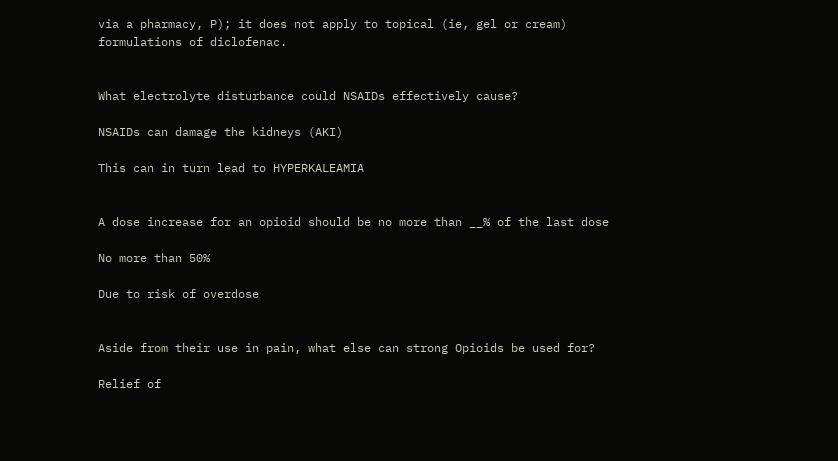via a pharmacy, P); it does not apply to topical (ie, gel or cream) formulations of diclofenac.


What electrolyte disturbance could NSAIDs effectively cause?

NSAIDs can damage the kidneys (AKI)

This can in turn lead to HYPERKALEAMIA


A dose increase for an opioid should be no more than __% of the last dose

No more than 50%

Due to risk of overdose


Aside from their use in pain, what else can strong Opioids be used for?

Relief of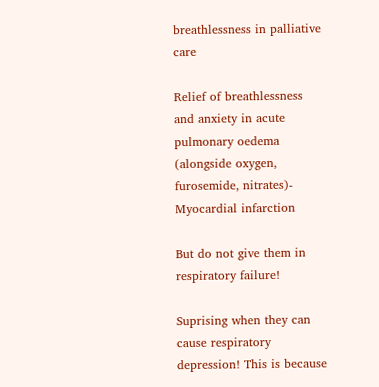breathlessness in palliative care

Relief of breathlessness and anxiety in acute pulmonary oedema (alongside oxygen, furosemide, nitrates)- Myocardial infarction

But do not give them in respiratory failure!

Suprising when they can cause respiratory depression! This is because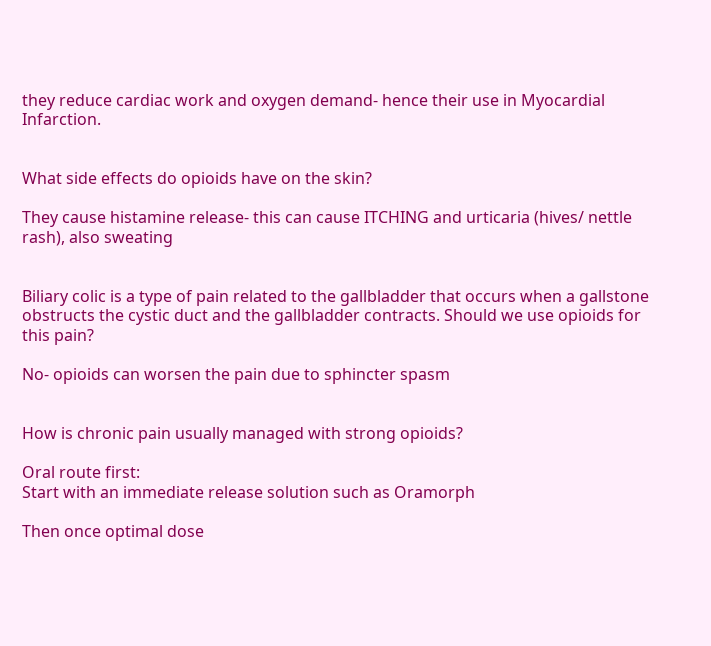they reduce cardiac work and oxygen demand- hence their use in Myocardial Infarction.


What side effects do opioids have on the skin?

They cause histamine release- this can cause ITCHING and urticaria (hives/ nettle rash), also sweating


Biliary colic is a type of pain related to the gallbladder that occurs when a gallstone obstructs the cystic duct and the gallbladder contracts. Should we use opioids for this pain?

No- opioids can worsen the pain due to sphincter spasm


How is chronic pain usually managed with strong opioids?

Oral route first:
Start with an immediate release solution such as Oramorph

Then once optimal dose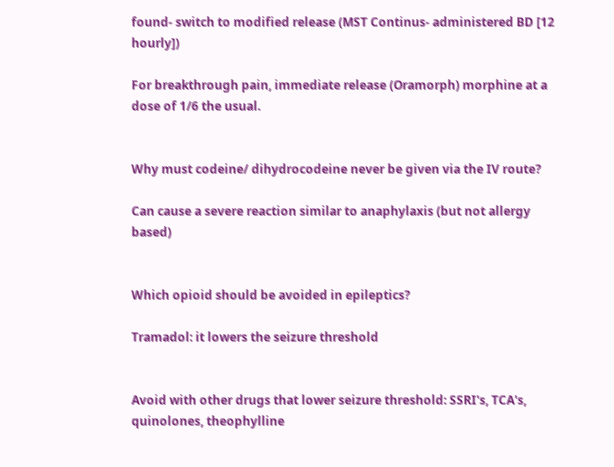found- switch to modified release (MST Continus- administered BD [12 hourly])

For breakthrough pain, immediate release (Oramorph) morphine at a dose of 1/6 the usual.


Why must codeine/ dihydrocodeine never be given via the IV route?

Can cause a severe reaction similar to anaphylaxis (but not allergy based)


Which opioid should be avoided in epileptics?

Tramadol: it lowers the seizure threshold


Avoid with other drugs that lower seizure threshold: SSRI's, TCA's, quinolones, theophylline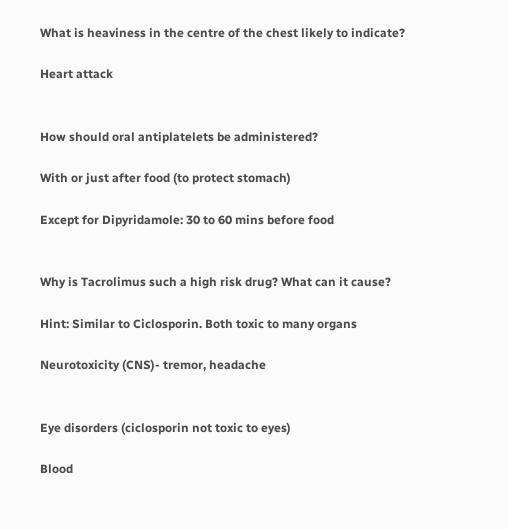What is heaviness in the centre of the chest likely to indicate?

Heart attack


How should oral antiplatelets be administered?

With or just after food (to protect stomach)

Except for Dipyridamole: 30 to 60 mins before food


Why is Tacrolimus such a high risk drug? What can it cause?

Hint: Similar to Ciclosporin. Both toxic to many organs

Neurotoxicity (CNS)- tremor, headache


Eye disorders (ciclosporin not toxic to eyes)

Blood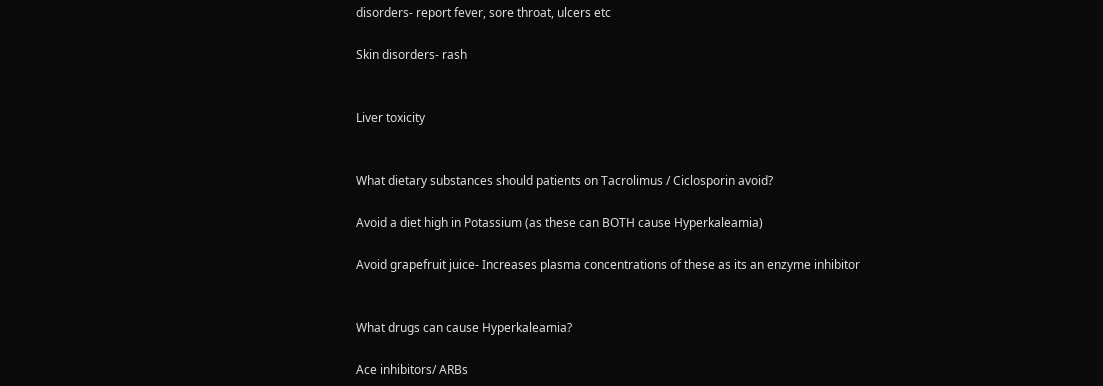disorders- report fever, sore throat, ulcers etc

Skin disorders- rash


Liver toxicity


What dietary substances should patients on Tacrolimus / Ciclosporin avoid?

Avoid a diet high in Potassium (as these can BOTH cause Hyperkaleamia)

Avoid grapefruit juice- Increases plasma concentrations of these as its an enzyme inhibitor


What drugs can cause Hyperkaleamia?

Ace inhibitors/ ARBs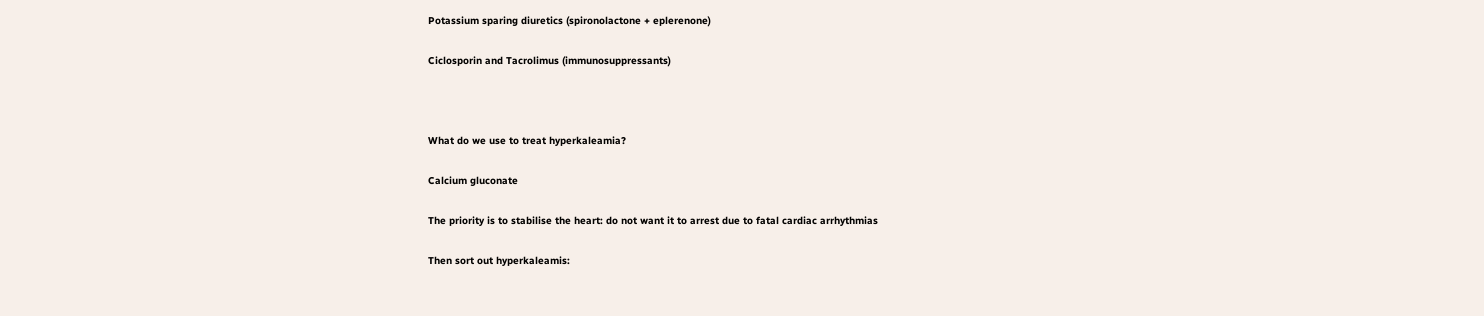Potassium sparing diuretics (spironolactone + eplerenone)

Ciclosporin and Tacrolimus (immunosuppressants)



What do we use to treat hyperkaleamia?

Calcium gluconate

The priority is to stabilise the heart: do not want it to arrest due to fatal cardiac arrhythmias

Then sort out hyperkaleamis: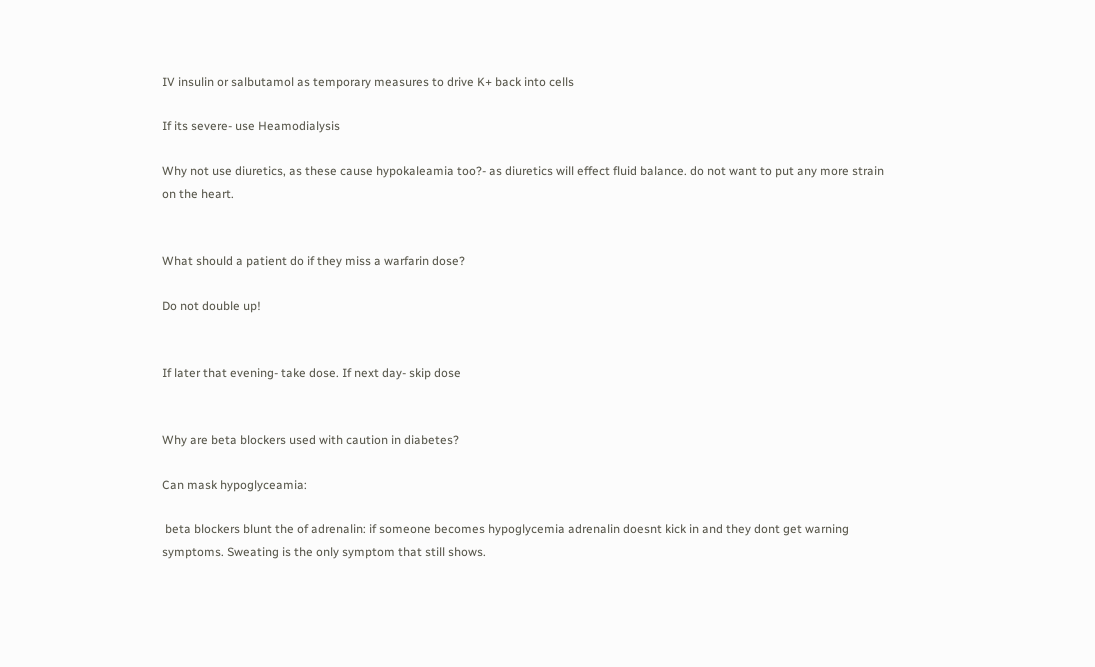IV insulin or salbutamol as temporary measures to drive K+ back into cells

If its severe- use Heamodialysis

Why not use diuretics, as these cause hypokaleamia too?- as diuretics will effect fluid balance. do not want to put any more strain on the heart.


What should a patient do if they miss a warfarin dose?

Do not double up!


If later that evening- take dose. If next day- skip dose


Why are beta blockers used with caution in diabetes?

Can mask hypoglyceamia:

 beta blockers blunt the of adrenalin: if someone becomes hypoglycemia adrenalin doesnt kick in and they dont get warning symptoms. Sweating is the only symptom that still shows.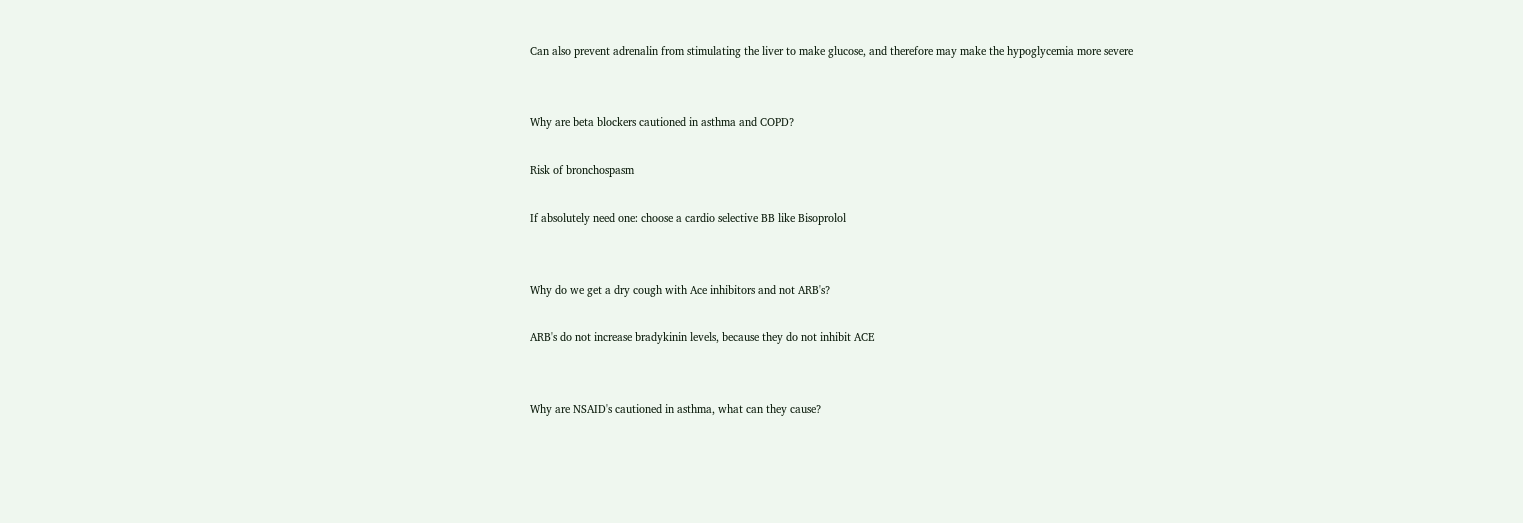Can also prevent adrenalin from stimulating the liver to make glucose, and therefore may make the hypoglycemia more severe


Why are beta blockers cautioned in asthma and COPD?

Risk of bronchospasm

If absolutely need one: choose a cardio selective BB like Bisoprolol


Why do we get a dry cough with Ace inhibitors and not ARB's?

ARB's do not increase bradykinin levels, because they do not inhibit ACE


Why are NSAID's cautioned in asthma, what can they cause?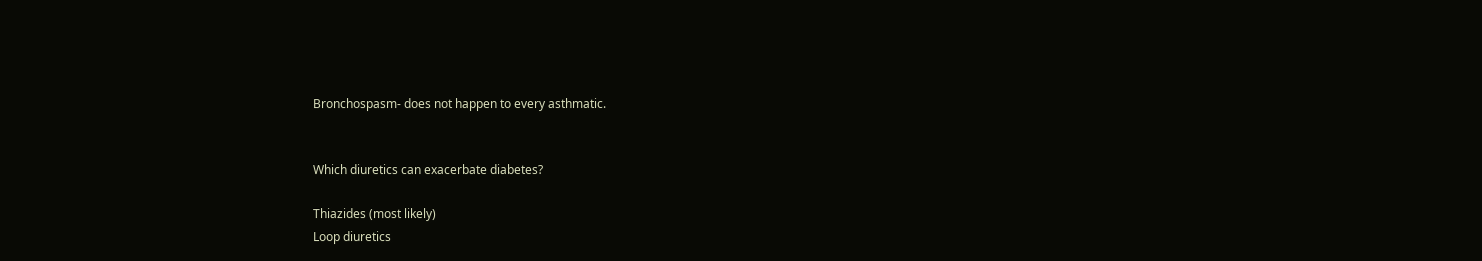Bronchospasm- does not happen to every asthmatic.


Which diuretics can exacerbate diabetes?

Thiazides (most likely)
Loop diuretics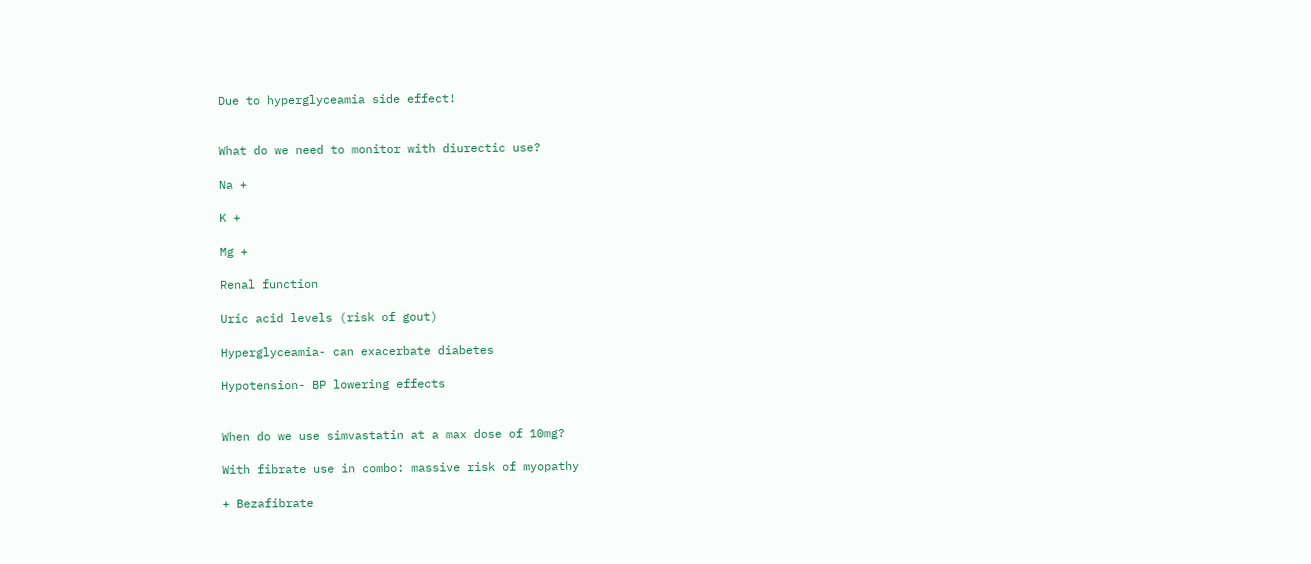Due to hyperglyceamia side effect!


What do we need to monitor with diurectic use?

Na +

K +

Mg +

Renal function

Uric acid levels (risk of gout)

Hyperglyceamia- can exacerbate diabetes

Hypotension- BP lowering effects


When do we use simvastatin at a max dose of 10mg?

With fibrate use in combo: massive risk of myopathy

+ Bezafibrate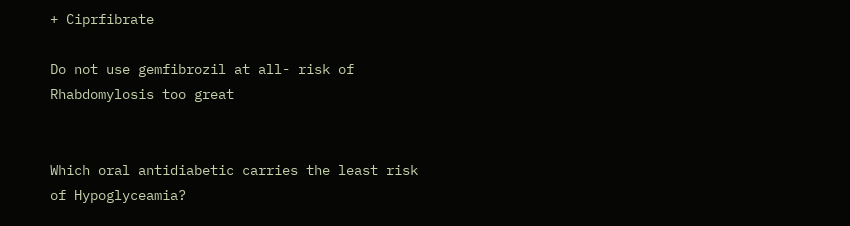+ Ciprfibrate

Do not use gemfibrozil at all- risk of Rhabdomylosis too great


Which oral antidiabetic carries the least risk of Hypoglyceamia?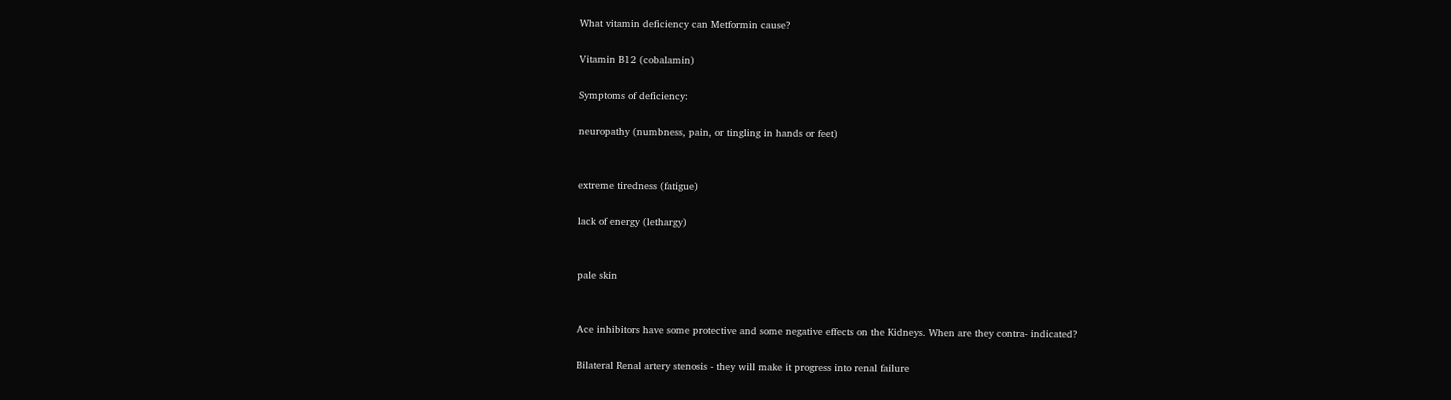What vitamin deficiency can Metformin cause?

Vitamin B12 (cobalamin)

Symptoms of deficiency:

neuropathy (numbness, pain, or tingling in hands or feet)


extreme tiredness (fatigue)

lack of energy (lethargy)


pale skin


Ace inhibitors have some protective and some negative effects on the Kidneys. When are they contra- indicated?

Bilateral Renal artery stenosis - they will make it progress into renal failure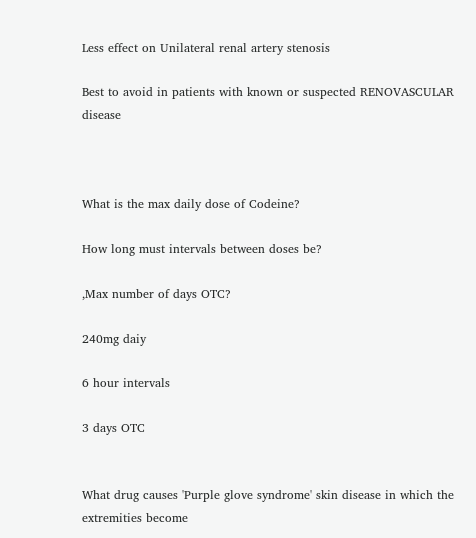Less effect on Unilateral renal artery stenosis

Best to avoid in patients with known or suspected RENOVASCULAR disease



What is the max daily dose of Codeine?

How long must intervals between doses be?

,Max number of days OTC?

240mg daiy

6 hour intervals

3 days OTC


What drug causes 'Purple glove syndrome' skin disease in which the extremities become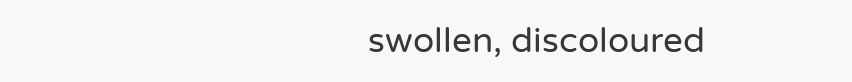swollen, discoloured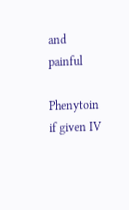and painful

Phenytoin if given IV